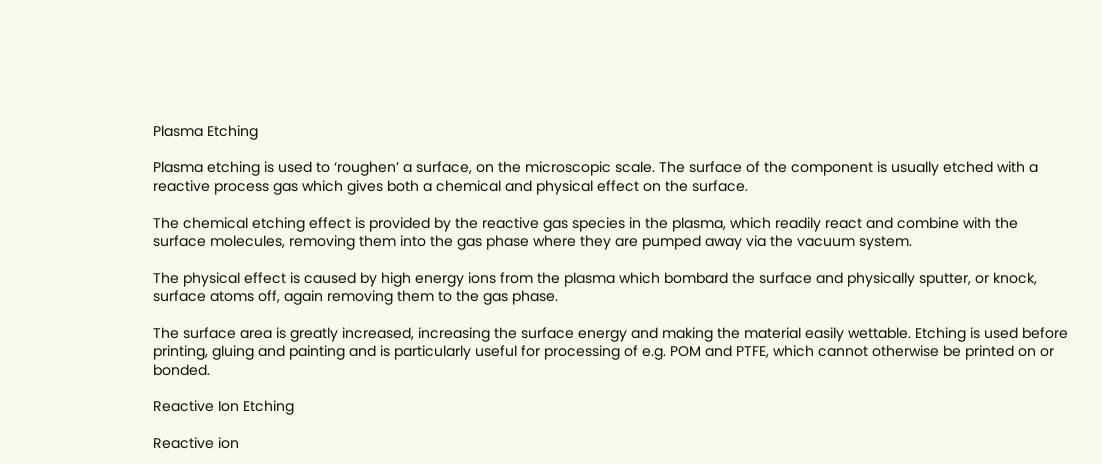Plasma Etching

Plasma etching is used to ‘roughen’ a surface, on the microscopic scale. The surface of the component is usually etched with a reactive process gas which gives both a chemical and physical effect on the surface.

The chemical etching effect is provided by the reactive gas species in the plasma, which readily react and combine with the surface molecules, removing them into the gas phase where they are pumped away via the vacuum system.

The physical effect is caused by high energy ions from the plasma which bombard the surface and physically sputter, or knock, surface atoms off, again removing them to the gas phase.

The surface area is greatly increased, increasing the surface energy and making the material easily wettable. Etching is used before printing, gluing and painting and is particularly useful for processing of e.g. POM and PTFE, which cannot otherwise be printed on or bonded.

Reactive Ion Etching

Reactive ion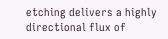etching delivers a highly directional flux of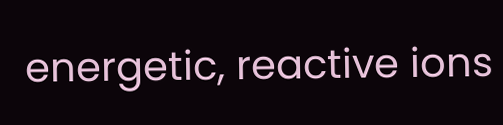energetic, reactive ions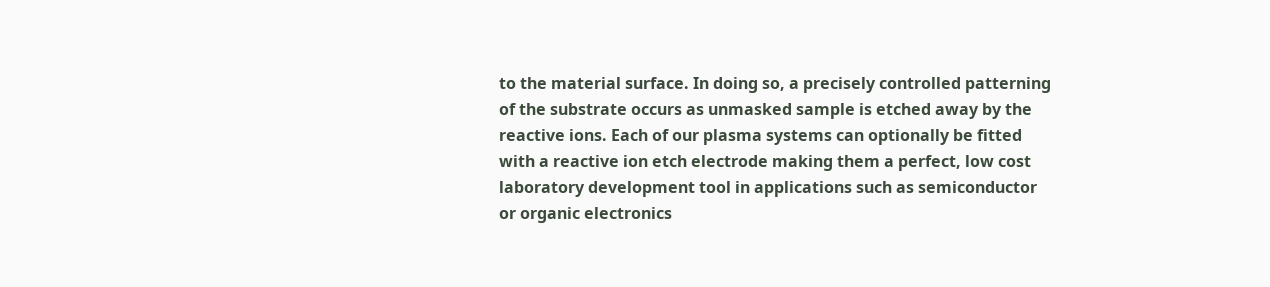to the material surface. In doing so, a precisely controlled patterning of the substrate occurs as unmasked sample is etched away by the reactive ions. Each of our plasma systems can optionally be fitted with a reactive ion etch electrode making them a perfect, low cost laboratory development tool in applications such as semiconductor or organic electronics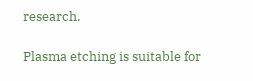research.

Plasma etching is suitable for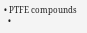• PTFE compounds
  •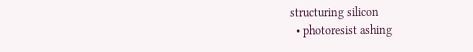structuring silicon
  • photoresist ashing